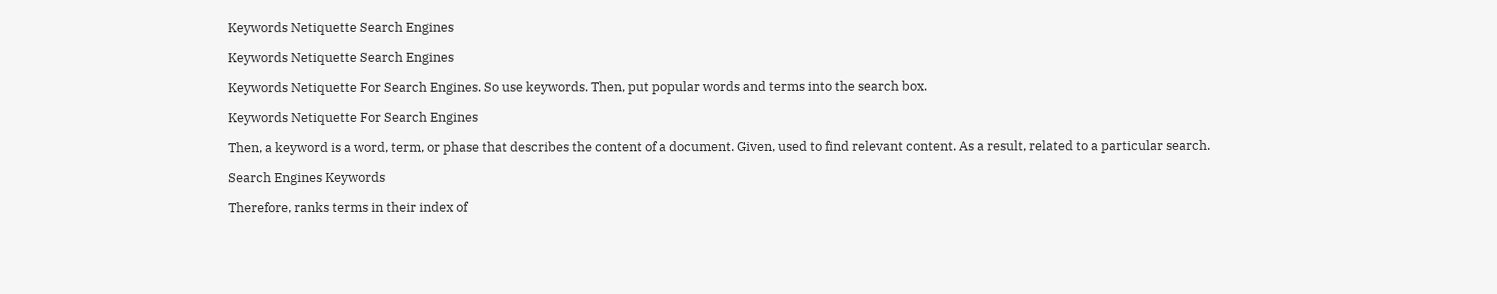Keywords Netiquette Search Engines

Keywords Netiquette Search Engines

Keywords Netiquette For Search Engines. So use keywords. Then, put popular words and terms into the search box.

Keywords Netiquette For Search Engines

Then, a keyword is a word, term, or phase that describes the content of a document. Given, used to find relevant content. As a result, related to a particular search.

Search Engines Keywords

Therefore, ranks terms in their index of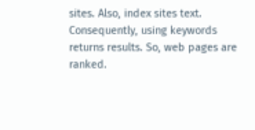sites. Also, index sites text. Consequently, using keywords returns results. So, web pages are ranked.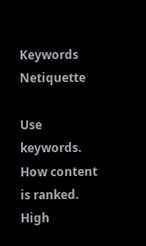Keywords Netiquette

Use keywords. How content is ranked. High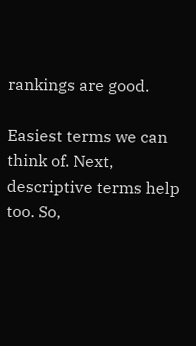rankings are good.

Easiest terms we can think of. Next, descriptive terms help too. So,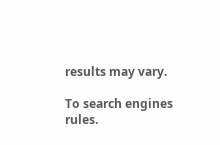results may vary.

To search engines rules.